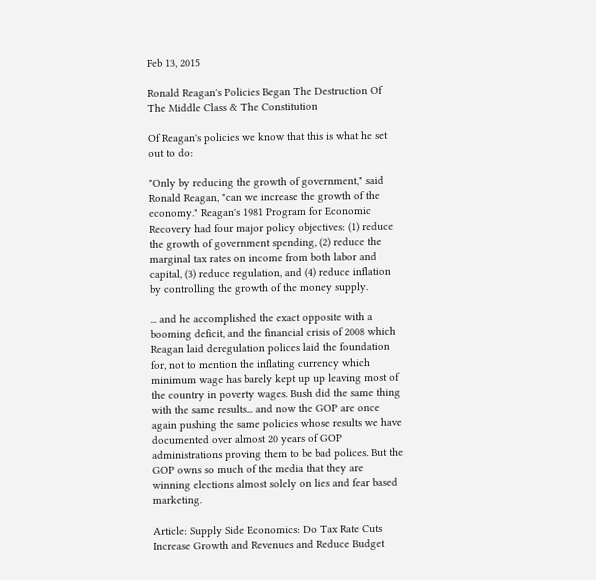Feb 13, 2015

Ronald Reagan's Policies Began The Destruction Of The Middle Class & The Constitution

Of Reagan's policies we know that this is what he set out to do:

"Only by reducing the growth of government," said Ronald Reagan, "can we increase the growth of the economy." Reagan's 1981 Program for Economic Recovery had four major policy objectives: (1) reduce the growth of government spending, (2) reduce the marginal tax rates on income from both labor and capital, (3) reduce regulation, and (4) reduce inflation by controlling the growth of the money supply.

... and he accomplished the exact opposite with a booming deficit, and the financial crisis of 2008 which Reagan laid deregulation polices laid the foundation for, not to mention the inflating currency which minimum wage has barely kept up up leaving most of the country in poverty wages. Bush did the same thing with the same results... and now the GOP are once again pushing the same policies whose results we have documented over almost 20 years of GOP administrations proving them to be bad polices. But the GOP owns so much of the media that they are winning elections almost solely on lies and fear based marketing.

Article: Supply Side Economics: Do Tax Rate Cuts Increase Growth and Revenues and Reduce Budget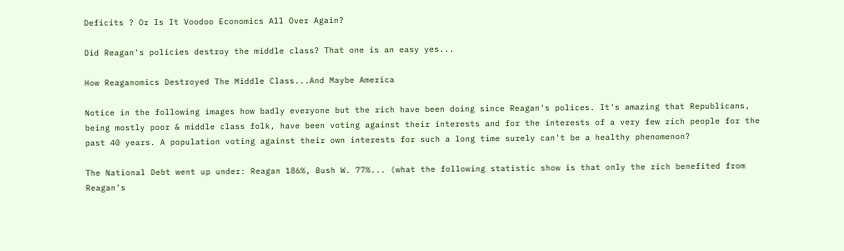Deficits ? Or Is It Voodoo Economics All Over Again?

Did Reagan's policies destroy the middle class? That one is an easy yes...

How Reaganomics Destroyed The Middle Class...And Maybe America

Notice in the following images how badly everyone but the rich have been doing since Reagan's polices. It's amazing that Republicans, being mostly poor & middle class folk, have been voting against their interests and for the interests of a very few rich people for the past 40 years. A population voting against their own interests for such a long time surely can't be a healthy phenomenon?

The National Debt went up under: Reagan 186%, Bush W. 77%... (what the following statistic show is that only the rich benefited from Reagan's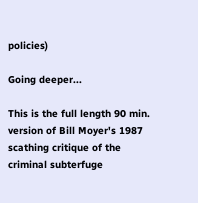policies)

Going deeper...

This is the full length 90 min. version of Bill Moyer's 1987 scathing critique of the criminal subterfuge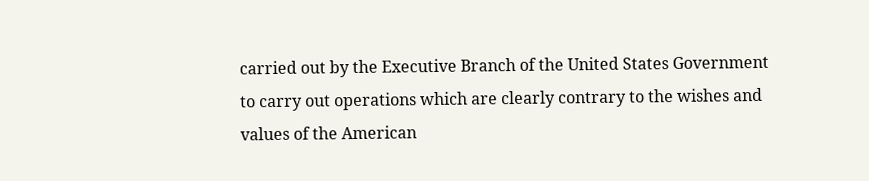carried out by the Executive Branch of the United States Government to carry out operations which are clearly contrary to the wishes and values of the American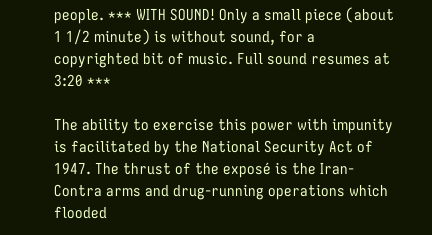people. *** WITH SOUND! Only a small piece (about 1 1/2 minute) is without sound, for a copyrighted bit of music. Full sound resumes at 3:20 ***

The ability to exercise this power with impunity is facilitated by the National Security Act of 1947. The thrust of the exposé is the Iran-Contra arms and drug-running operations which flooded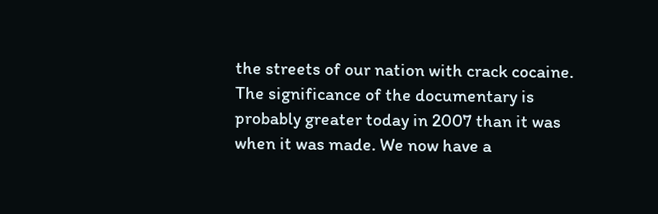the streets of our nation with crack cocaine. The significance of the documentary is probably greater today in 2007 than it was when it was made. We now have a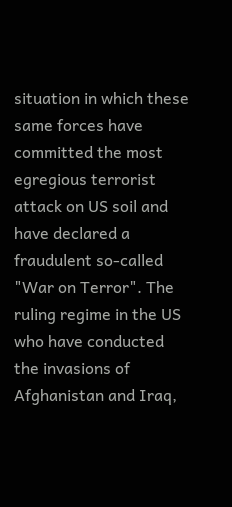situation in which these same forces have committed the most egregious terrorist attack on US soil and have declared a fraudulent so-called "War on Terror". The ruling regime in the US who have conducted the invasions of Afghanistan and Iraq,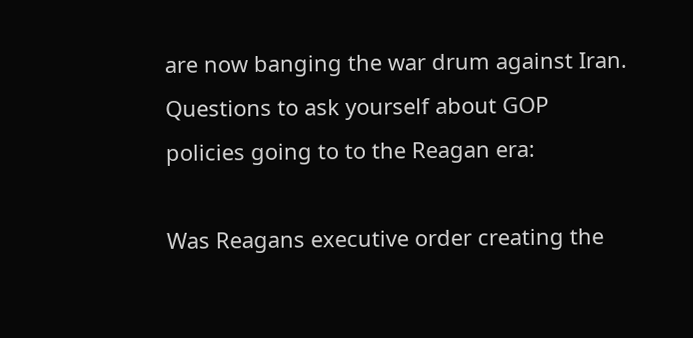are now banging the war drum against Iran.
Questions to ask yourself about GOP policies going to to the Reagan era:

Was Reagans executive order creating the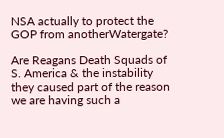NSA actually to protect the GOP from anotherWatergate?

Are Reagans Death Squads of S. America & the instability they caused part of the reason we are having such a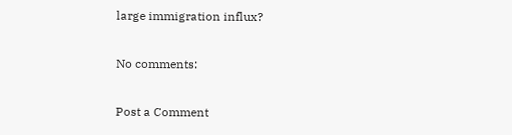large immigration influx?

No comments:

Post a Comment